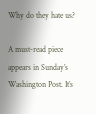Why do they hate us?

A must-read piece appears in Sunday’s Washington Post. It’s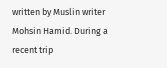written by Muslin writer Mohsin Hamid. During a recent trip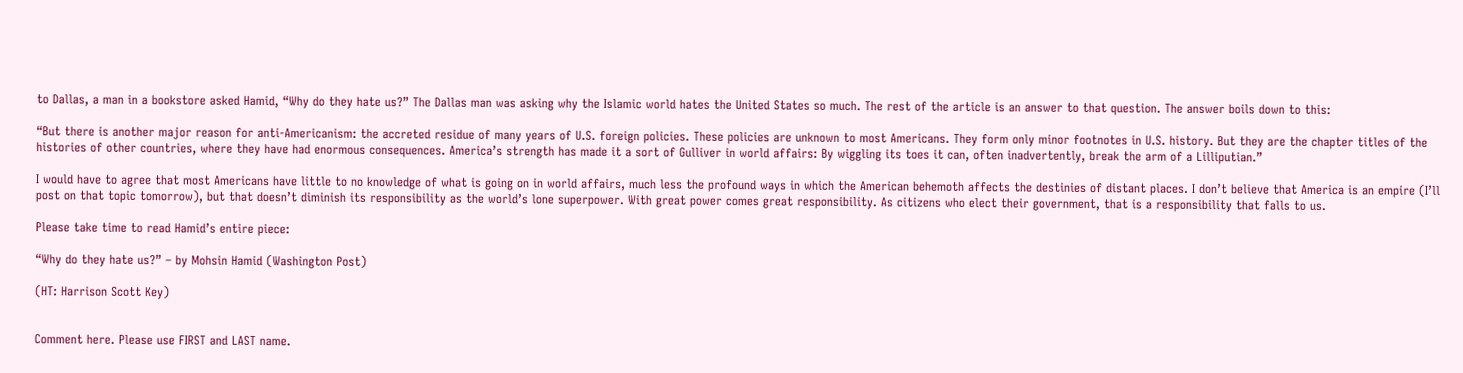to Dallas, a man in a bookstore asked Hamid, “Why do they hate us?” The Dallas man was asking why the Islamic world hates the United States so much. The rest of the article is an answer to that question. The answer boils down to this:

“But there is another major reason for anti-Americanism: the accreted residue of many years of U.S. foreign policies. These policies are unknown to most Americans. They form only minor footnotes in U.S. history. But they are the chapter titles of the histories of other countries, where they have had enormous consequences. America’s strength has made it a sort of Gulliver in world affairs: By wiggling its toes it can, often inadvertently, break the arm of a Lilliputian.”

I would have to agree that most Americans have little to no knowledge of what is going on in world affairs, much less the profound ways in which the American behemoth affects the destinies of distant places. I don’t believe that America is an empire (I’ll post on that topic tomorrow), but that doesn’t diminish its responsibility as the world’s lone superpower. With great power comes great responsibility. As citizens who elect their government, that is a responsibility that falls to us.

Please take time to read Hamid’s entire piece:

“Why do they hate us?” – by Mohsin Hamid (Washington Post)

(HT: Harrison Scott Key)


Comment here. Please use FIRST and LAST name.